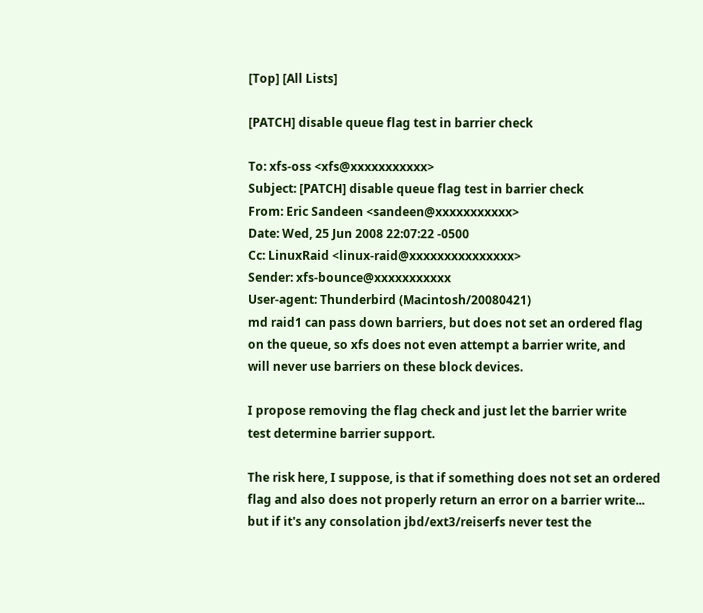[Top] [All Lists]

[PATCH] disable queue flag test in barrier check

To: xfs-oss <xfs@xxxxxxxxxxx>
Subject: [PATCH] disable queue flag test in barrier check
From: Eric Sandeen <sandeen@xxxxxxxxxxx>
Date: Wed, 25 Jun 2008 22:07:22 -0500
Cc: LinuxRaid <linux-raid@xxxxxxxxxxxxxxx>
Sender: xfs-bounce@xxxxxxxxxxx
User-agent: Thunderbird (Macintosh/20080421)
md raid1 can pass down barriers, but does not set an ordered flag
on the queue, so xfs does not even attempt a barrier write, and
will never use barriers on these block devices.

I propose removing the flag check and just let the barrier write
test determine barrier support.

The risk here, I suppose, is that if something does not set an ordered
flag and also does not properly return an error on a barrier write...
but if it's any consolation jbd/ext3/reiserfs never test the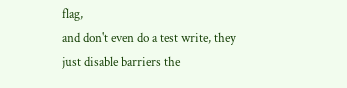flag,
and don't even do a test write, they just disable barriers the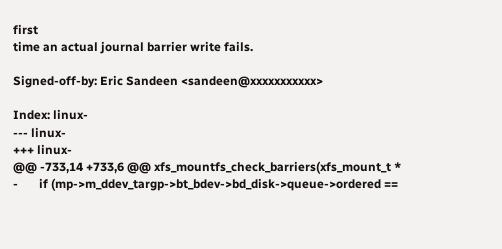first
time an actual journal barrier write fails.

Signed-off-by: Eric Sandeen <sandeen@xxxxxxxxxxx>

Index: linux-
--- linux-
+++ linux-
@@ -733,14 +733,6 @@ xfs_mountfs_check_barriers(xfs_mount_t *
-       if (mp->m_ddev_targp->bt_bdev->bd_disk->queue->ordered ==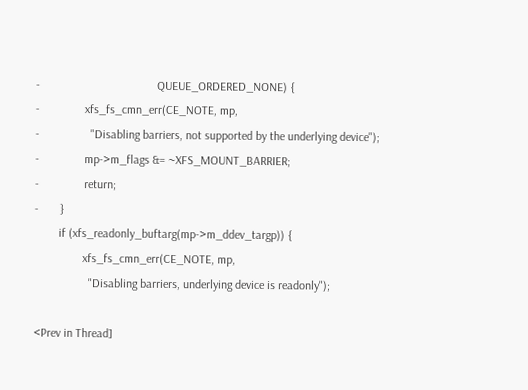-                                       QUEUE_ORDERED_NONE) {
-               xfs_fs_cmn_err(CE_NOTE, mp,
-                 "Disabling barriers, not supported by the underlying device");
-               mp->m_flags &= ~XFS_MOUNT_BARRIER;
-               return;
-       }
        if (xfs_readonly_buftarg(mp->m_ddev_targp)) {
                xfs_fs_cmn_err(CE_NOTE, mp,
                  "Disabling barriers, underlying device is readonly");

<Prev in Thread]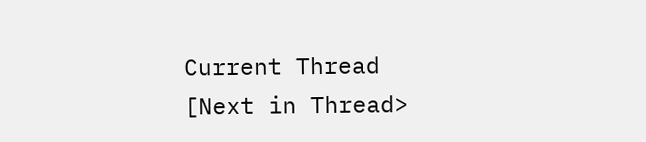Current Thread [Next in Thread>